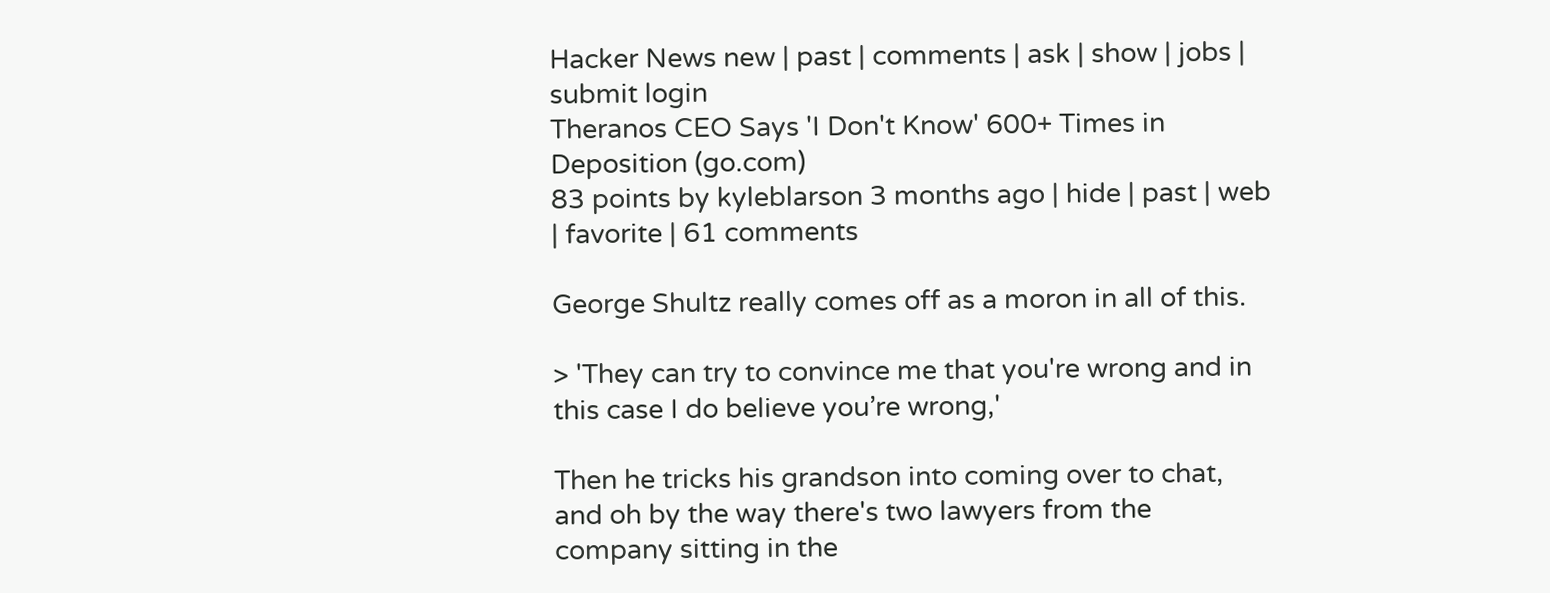Hacker News new | past | comments | ask | show | jobs | submit login
Theranos CEO Says 'I Don't Know' 600+ Times in Deposition (go.com)
83 points by kyleblarson 3 months ago | hide | past | web | favorite | 61 comments

George Shultz really comes off as a moron in all of this.

> 'They can try to convince me that you're wrong and in this case I do believe you’re wrong,'

Then he tricks his grandson into coming over to chat, and oh by the way there's two lawyers from the company sitting in the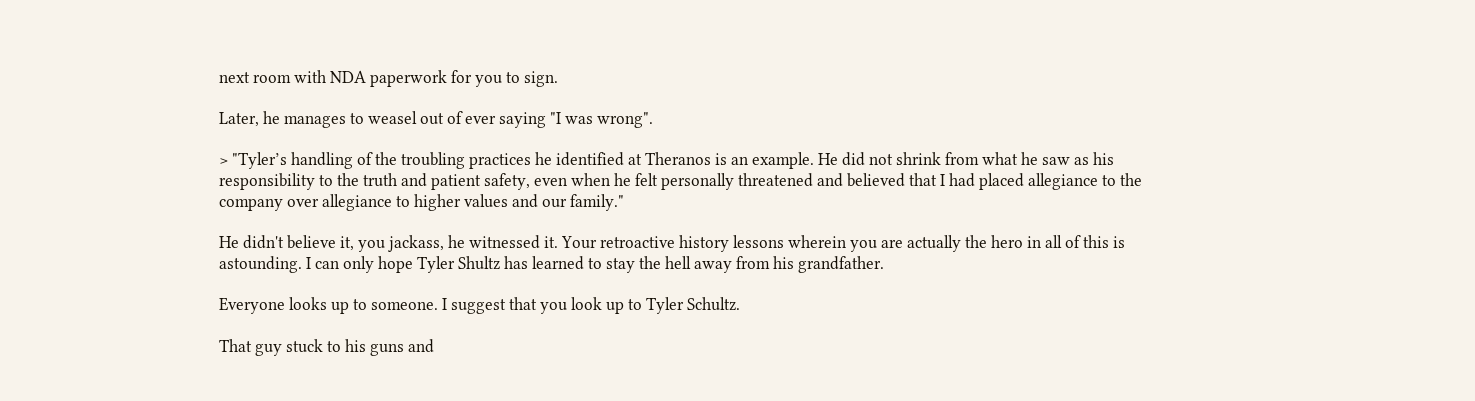next room with NDA paperwork for you to sign.

Later, he manages to weasel out of ever saying "I was wrong".

> "Tyler’s handling of the troubling practices he identified at Theranos is an example. He did not shrink from what he saw as his responsibility to the truth and patient safety, even when he felt personally threatened and believed that I had placed allegiance to the company over allegiance to higher values and our family."

He didn't believe it, you jackass, he witnessed it. Your retroactive history lessons wherein you are actually the hero in all of this is astounding. I can only hope Tyler Shultz has learned to stay the hell away from his grandfather.

Everyone looks up to someone. I suggest that you look up to Tyler Schultz.

That guy stuck to his guns and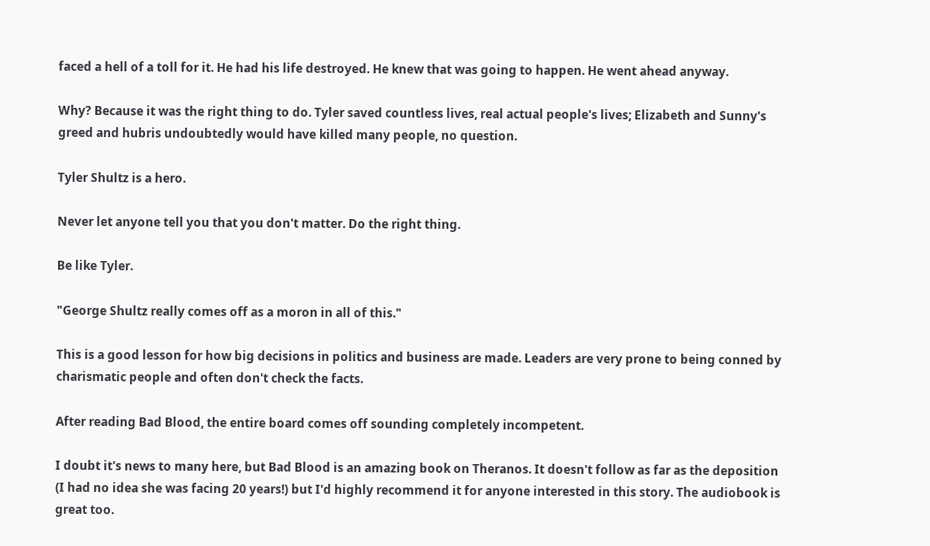faced a hell of a toll for it. He had his life destroyed. He knew that was going to happen. He went ahead anyway.

Why? Because it was the right thing to do. Tyler saved countless lives, real actual people's lives; Elizabeth and Sunny's greed and hubris undoubtedly would have killed many people, no question.

Tyler Shultz is a hero.

Never let anyone tell you that you don't matter. Do the right thing.

Be like Tyler.

"George Shultz really comes off as a moron in all of this."

This is a good lesson for how big decisions in politics and business are made. Leaders are very prone to being conned by charismatic people and often don't check the facts.

After reading Bad Blood, the entire board comes off sounding completely incompetent.

I doubt it's news to many here, but Bad Blood is an amazing book on Theranos. It doesn't follow as far as the deposition (I had no idea she was facing 20 years!) but I'd highly recommend it for anyone interested in this story. The audiobook is great too.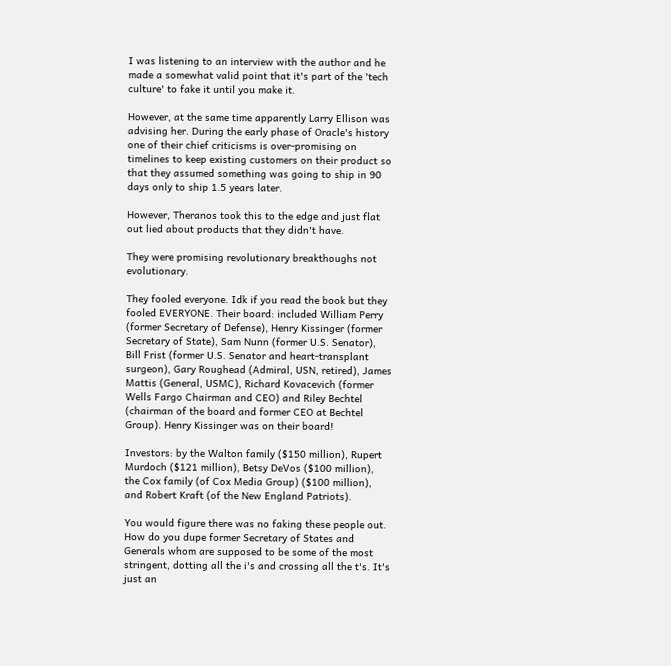I was listening to an interview with the author and he made a somewhat valid point that it's part of the 'tech culture' to fake it until you make it.

However, at the same time apparently Larry Ellison was advising her. During the early phase of Oracle's history one of their chief criticisms is over-promising on timelines to keep existing customers on their product so that they assumed something was going to ship in 90 days only to ship 1.5 years later.

However, Theranos took this to the edge and just flat out lied about products that they didn't have.

They were promising revolutionary breakthoughs not evolutionary.

They fooled everyone. Idk if you read the book but they fooled EVERYONE. Their board: included William Perry (former Secretary of Defense), Henry Kissinger (former Secretary of State), Sam Nunn (former U.S. Senator), Bill Frist (former U.S. Senator and heart-transplant surgeon), Gary Roughead (Admiral, USN, retired), James Mattis (General, USMC), Richard Kovacevich (former Wells Fargo Chairman and CEO) and Riley Bechtel (chairman of the board and former CEO at Bechtel Group). Henry Kissinger was on their board!

Investors: by the Walton family ($150 million), Rupert Murdoch ($121 million), Betsy DeVos ($100 million), the Cox family (of Cox Media Group) ($100 million), and Robert Kraft (of the New England Patriots).

You would figure there was no faking these people out. How do you dupe former Secretary of States and Generals whom are supposed to be some of the most stringent, dotting all the i's and crossing all the t's. It's just an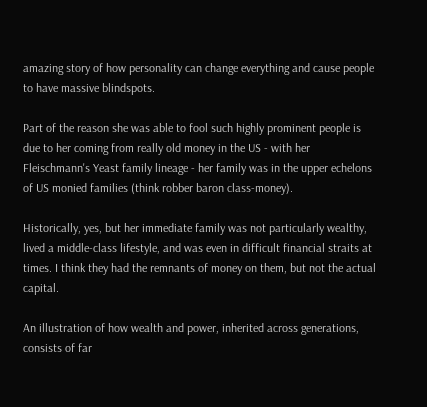amazing story of how personality can change everything and cause people to have massive blindspots.

Part of the reason she was able to fool such highly prominent people is due to her coming from really old money in the US - with her Fleischmann's Yeast family lineage - her family was in the upper echelons of US monied families (think robber baron class-money).

Historically, yes, but her immediate family was not particularly wealthy, lived a middle-class lifestyle, and was even in difficult financial straits at times. I think they had the remnants of money on them, but not the actual capital.

An illustration of how wealth and power, inherited across generations, consists of far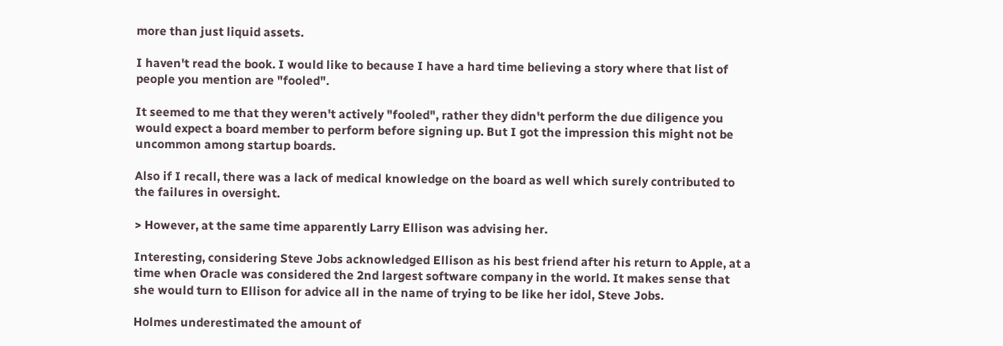more than just liquid assets.

I haven't read the book. I would like to because I have a hard time believing a story where that list of people you mention are "fooled".

It seemed to me that they weren't actively "fooled", rather they didn't perform the due diligence you would expect a board member to perform before signing up. But I got the impression this might not be uncommon among startup boards.

Also if I recall, there was a lack of medical knowledge on the board as well which surely contributed to the failures in oversight.

> However, at the same time apparently Larry Ellison was advising her.

Interesting, considering Steve Jobs acknowledged Ellison as his best friend after his return to Apple, at a time when Oracle was considered the 2nd largest software company in the world. It makes sense that she would turn to Ellison for advice all in the name of trying to be like her idol, Steve Jobs.

Holmes underestimated the amount of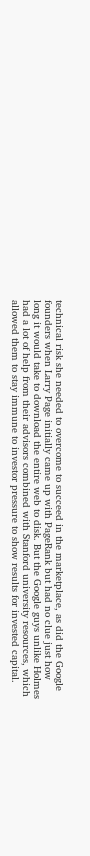technical risk she needed to overcome to succeed in the marketplace, as did the Google founders when Larry Page initially came up with PageRank but had no clue just how long it would take to download the entire web to disk. But the Google guys unlike Holmes had a lot of help from their advisors combined with Stanford university resources, which allowed them to stay immune to investor pressure to show results for invested capital.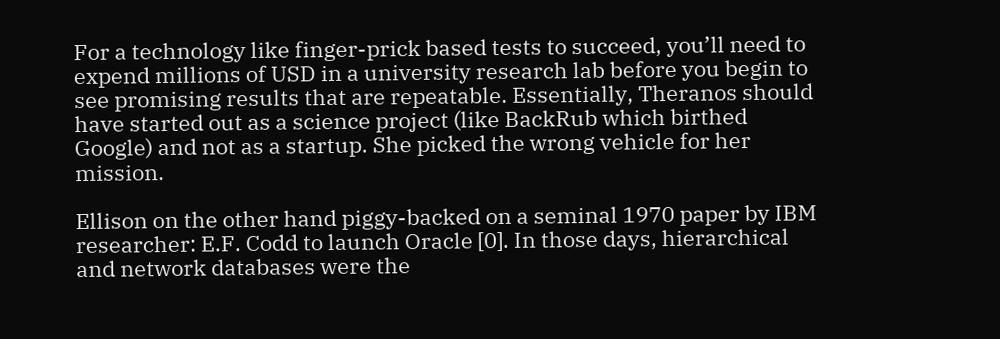For a technology like finger-prick based tests to succeed, you’ll need to expend millions of USD in a university research lab before you begin to see promising results that are repeatable. Essentially, Theranos should have started out as a science project (like BackRub which birthed Google) and not as a startup. She picked the wrong vehicle for her mission.

Ellison on the other hand piggy-backed on a seminal 1970 paper by IBM researcher: E.F. Codd to launch Oracle [0]. In those days, hierarchical and network databases were the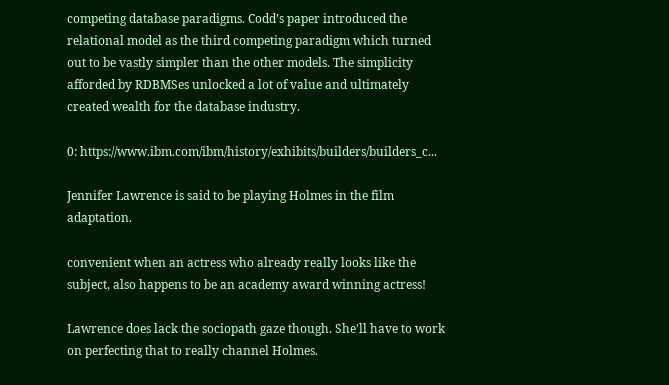competing database paradigms. Codd’s paper introduced the relational model as the third competing paradigm which turned out to be vastly simpler than the other models. The simplicity afforded by RDBMSes unlocked a lot of value and ultimately created wealth for the database industry.

0: https://www.ibm.com/ibm/history/exhibits/builders/builders_c...

Jennifer Lawrence is said to be playing Holmes in the film adaptation.

convenient when an actress who already really looks like the subject, also happens to be an academy award winning actress!

Lawrence does lack the sociopath gaze though. She'll have to work on perfecting that to really channel Holmes.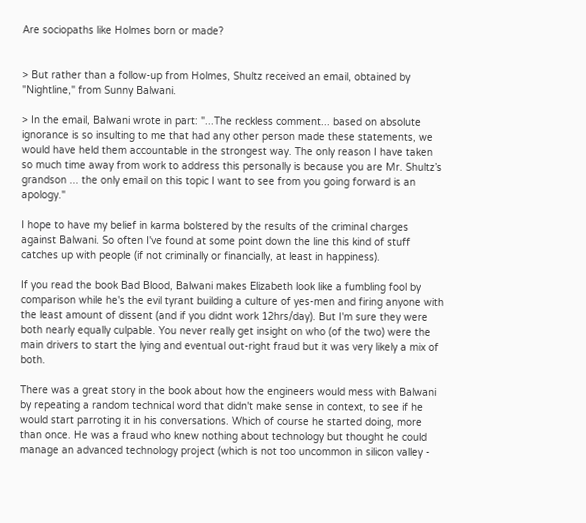Are sociopaths like Holmes born or made?


> But rather than a follow-up from Holmes, Shultz received an email, obtained by "Nightline," from Sunny Balwani.

> In the email, Balwani wrote in part: "...The reckless comment... based on absolute ignorance is so insulting to me that had any other person made these statements, we would have held them accountable in the strongest way. The only reason I have taken so much time away from work to address this personally is because you are Mr. Shultz’s grandson ... the only email on this topic I want to see from you going forward is an apology."

I hope to have my belief in karma bolstered by the results of the criminal charges against Balwani. So often I've found at some point down the line this kind of stuff catches up with people (if not criminally or financially, at least in happiness).

If you read the book Bad Blood, Balwani makes Elizabeth look like a fumbling fool by comparison while he's the evil tyrant building a culture of yes-men and firing anyone with the least amount of dissent (and if you didnt work 12hrs/day). But I'm sure they were both nearly equally culpable. You never really get insight on who (of the two) were the main drivers to start the lying and eventual out-right fraud but it was very likely a mix of both.

There was a great story in the book about how the engineers would mess with Balwani by repeating a random technical word that didn't make sense in context, to see if he would start parroting it in his conversations. Which of course he started doing, more than once. He was a fraud who knew nothing about technology but thought he could manage an advanced technology project (which is not too uncommon in silicon valley -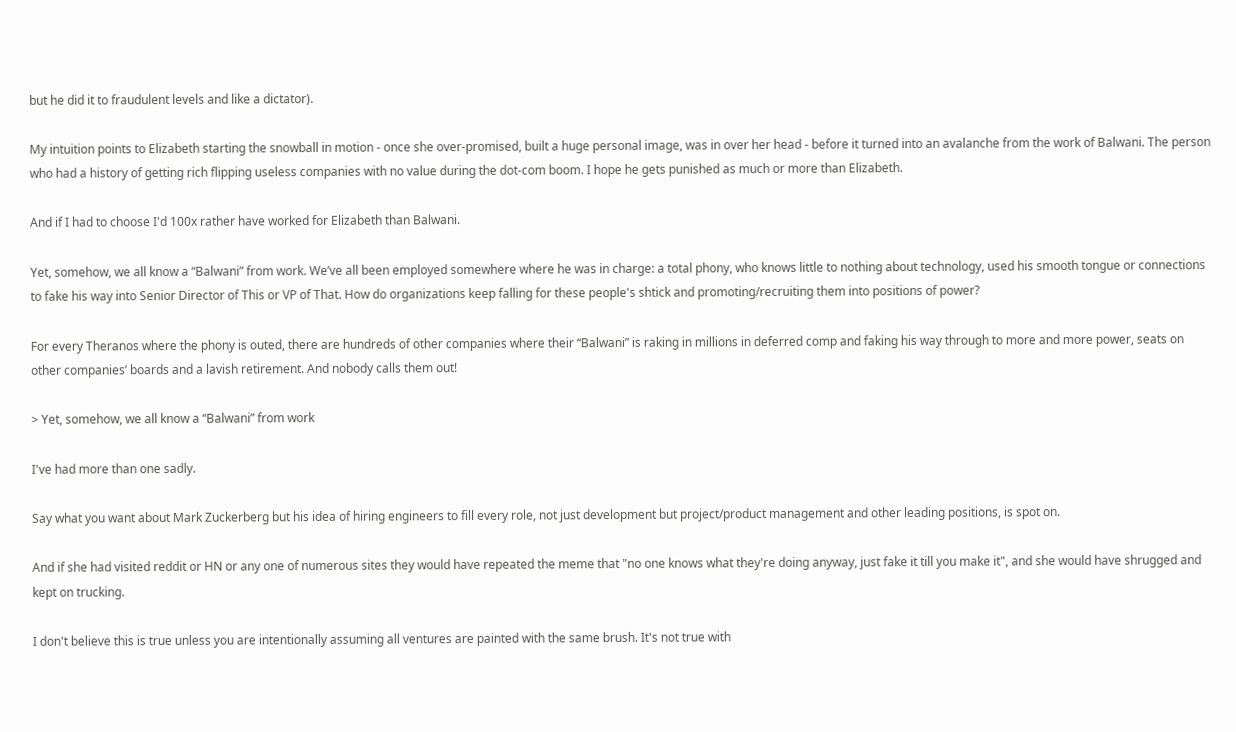but he did it to fraudulent levels and like a dictator).

My intuition points to Elizabeth starting the snowball in motion - once she over-promised, built a huge personal image, was in over her head - before it turned into an avalanche from the work of Balwani. The person who had a history of getting rich flipping useless companies with no value during the dot-com boom. I hope he gets punished as much or more than Elizabeth.

And if I had to choose I'd 100x rather have worked for Elizabeth than Balwani.

Yet, somehow, we all know a “Balwani” from work. We’ve all been employed somewhere where he was in charge: a total phony, who knows little to nothing about technology, used his smooth tongue or connections to fake his way into Senior Director of This or VP of That. How do organizations keep falling for these people's shtick and promoting/recruiting them into positions of power?

For every Theranos where the phony is outed, there are hundreds of other companies where their “Balwani” is raking in millions in deferred comp and faking his way through to more and more power, seats on other companies’ boards and a lavish retirement. And nobody calls them out!

> Yet, somehow, we all know a “Balwani” from work

I've had more than one sadly.

Say what you want about Mark Zuckerberg but his idea of hiring engineers to fill every role, not just development but project/product management and other leading positions, is spot on.

And if she had visited reddit or HN or any one of numerous sites they would have repeated the meme that "no one knows what they're doing anyway, just fake it till you make it", and she would have shrugged and kept on trucking.

I don't believe this is true unless you are intentionally assuming all ventures are painted with the same brush. It's not true with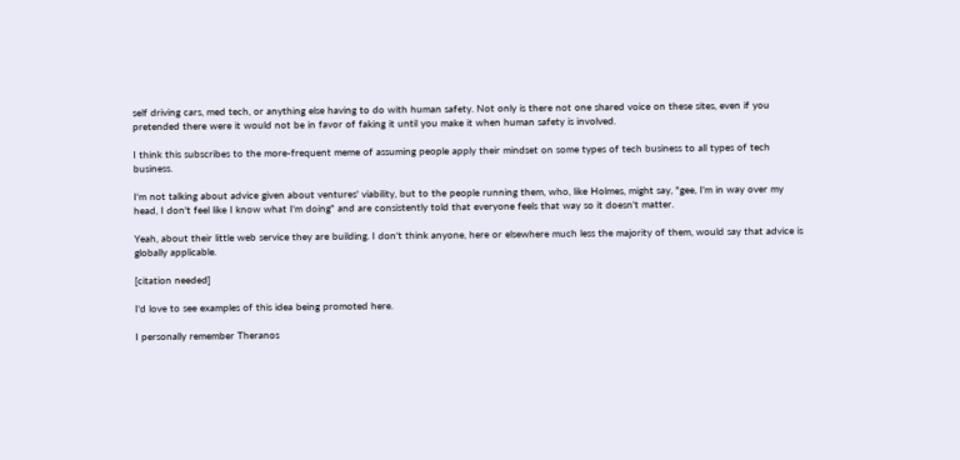self driving cars, med tech, or anything else having to do with human safety. Not only is there not one shared voice on these sites, even if you pretended there were it would not be in favor of faking it until you make it when human safety is involved.

I think this subscribes to the more-frequent meme of assuming people apply their mindset on some types of tech business to all types of tech business.

I'm not talking about advice given about ventures' viability, but to the people running them, who, like Holmes, might say, "gee, I'm in way over my head, I don't feel like I know what I'm doing" and are consistently told that everyone feels that way so it doesn't matter.

Yeah, about their little web service they are building. I don't think anyone, here or elsewhere much less the majority of them, would say that advice is globally applicable.

[citation needed]

I'd love to see examples of this idea being promoted here.

I personally remember Theranos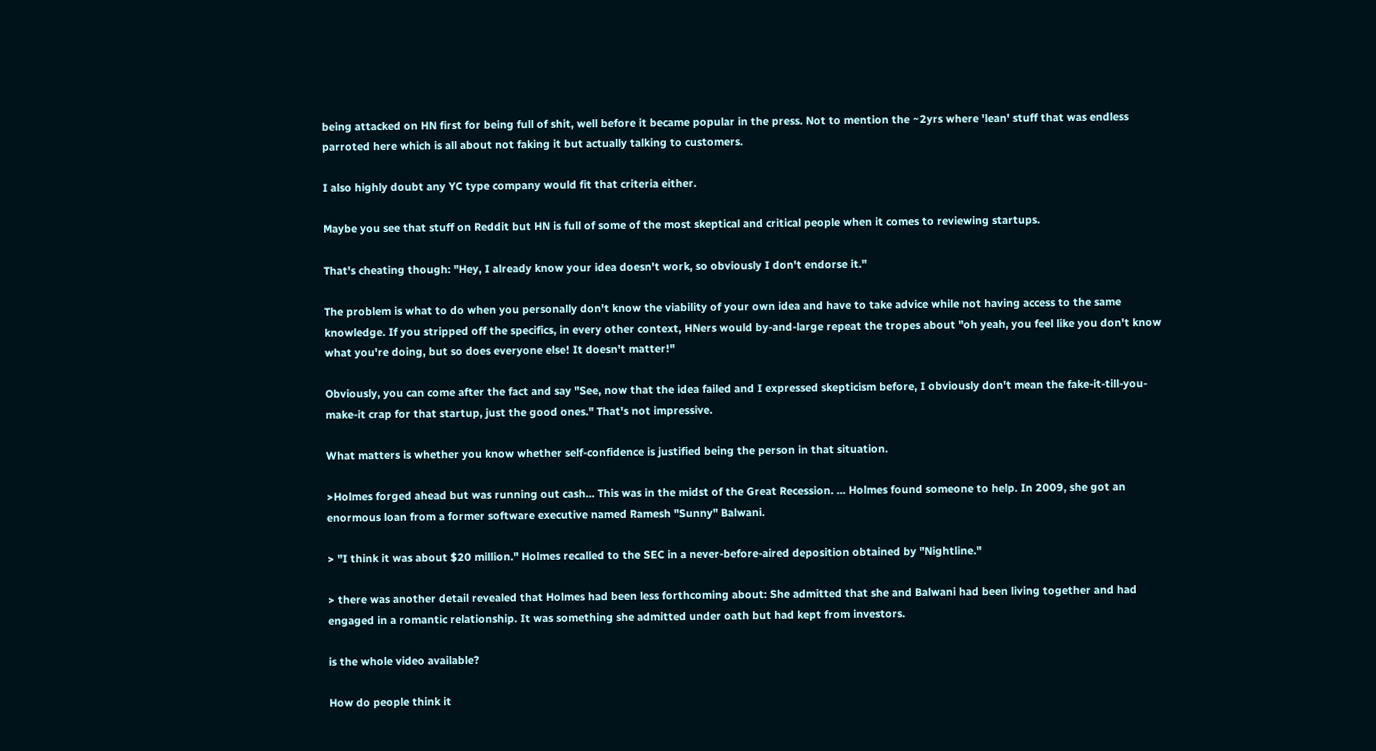being attacked on HN first for being full of shit, well before it became popular in the press. Not to mention the ~2yrs where 'lean' stuff that was endless parroted here which is all about not faking it but actually talking to customers.

I also highly doubt any YC type company would fit that criteria either.

Maybe you see that stuff on Reddit but HN is full of some of the most skeptical and critical people when it comes to reviewing startups.

That's cheating though: "Hey, I already know your idea doesn't work, so obviously I don't endorse it."

The problem is what to do when you personally don't know the viability of your own idea and have to take advice while not having access to the same knowledge. If you stripped off the specifics, in every other context, HNers would by-and-large repeat the tropes about "oh yeah, you feel like you don't know what you're doing, but so does everyone else! It doesn't matter!"

Obviously, you can come after the fact and say "See, now that the idea failed and I expressed skepticism before, I obviously don't mean the fake-it-till-you-make-it crap for that startup, just the good ones." That's not impressive.

What matters is whether you know whether self-confidence is justified being the person in that situation.

>Holmes forged ahead but was running out cash... This was in the midst of the Great Recession. ... Holmes found someone to help. In 2009, she got an enormous loan from a former software executive named Ramesh "Sunny" Balwani.

> "I think it was about $20 million." Holmes recalled to the SEC in a never-before-aired deposition obtained by "Nightline."

> there was another detail revealed that Holmes had been less forthcoming about: She admitted that she and Balwani had been living together and had engaged in a romantic relationship. It was something she admitted under oath but had kept from investors.

is the whole video available?

How do people think it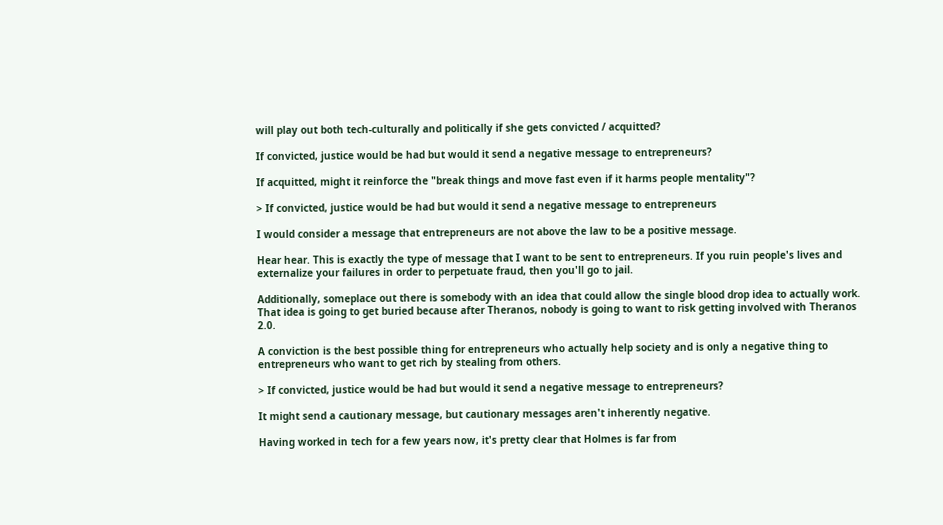will play out both tech-culturally and politically if she gets convicted / acquitted?

If convicted, justice would be had but would it send a negative message to entrepreneurs?

If acquitted, might it reinforce the "break things and move fast even if it harms people mentality"?

> If convicted, justice would be had but would it send a negative message to entrepreneurs

I would consider a message that entrepreneurs are not above the law to be a positive message.

Hear hear. This is exactly the type of message that I want to be sent to entrepreneurs. If you ruin people's lives and externalize your failures in order to perpetuate fraud, then you'll go to jail.

Additionally, someplace out there is somebody with an idea that could allow the single blood drop idea to actually work. That idea is going to get buried because after Theranos, nobody is going to want to risk getting involved with Theranos 2.0.

A conviction is the best possible thing for entrepreneurs who actually help society and is only a negative thing to entrepreneurs who want to get rich by stealing from others.

> If convicted, justice would be had but would it send a negative message to entrepreneurs?

It might send a cautionary message, but cautionary messages aren't inherently negative.

Having worked in tech for a few years now, it's pretty clear that Holmes is far from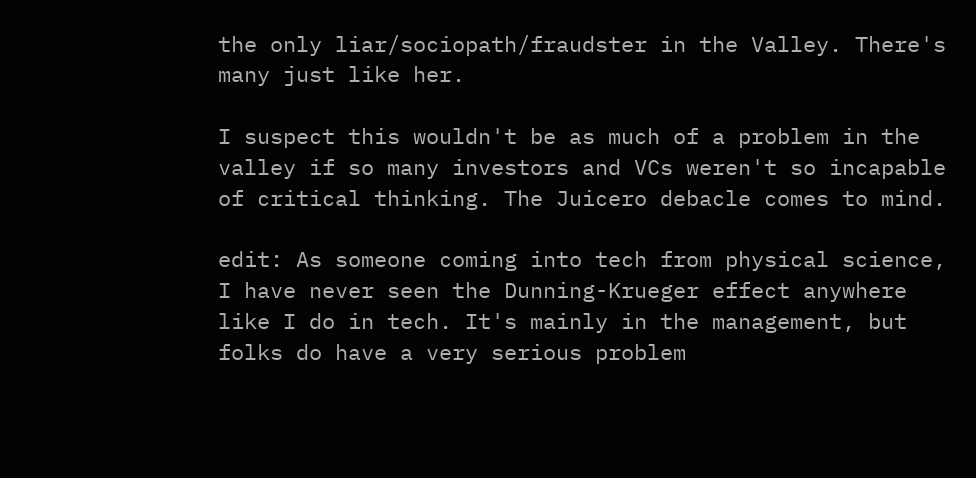the only liar/sociopath/fraudster in the Valley. There's many just like her.

I suspect this wouldn't be as much of a problem in the valley if so many investors and VCs weren't so incapable of critical thinking. The Juicero debacle comes to mind.

edit: As someone coming into tech from physical science, I have never seen the Dunning-Krueger effect anywhere like I do in tech. It's mainly in the management, but folks do have a very serious problem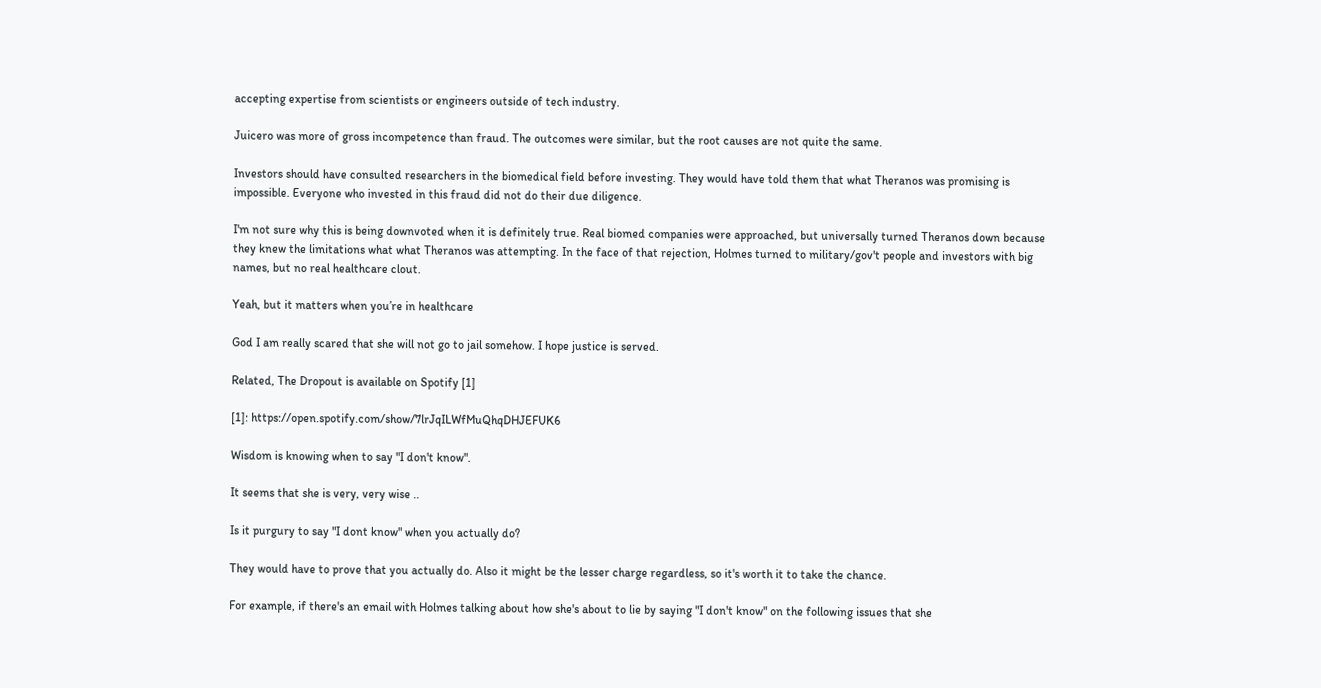accepting expertise from scientists or engineers outside of tech industry.

Juicero was more of gross incompetence than fraud. The outcomes were similar, but the root causes are not quite the same.

Investors should have consulted researchers in the biomedical field before investing. They would have told them that what Theranos was promising is impossible. Everyone who invested in this fraud did not do their due diligence.

I'm not sure why this is being downvoted when it is definitely true. Real biomed companies were approached, but universally turned Theranos down because they knew the limitations what what Theranos was attempting. In the face of that rejection, Holmes turned to military/gov't people and investors with big names, but no real healthcare clout.

Yeah, but it matters when you’re in healthcare

God I am really scared that she will not go to jail somehow. I hope justice is served.

Related, The Dropout is available on Spotify [1]

[1]: https://open.spotify.com/show/7lrJqILWfMuQhqDHJEFUK6

Wisdom is knowing when to say "I don't know".

It seems that she is very, very wise ..

Is it purgury to say "I dont know" when you actually do?

They would have to prove that you actually do. Also it might be the lesser charge regardless, so it's worth it to take the chance.

For example, if there's an email with Holmes talking about how she's about to lie by saying "I don't know" on the following issues that she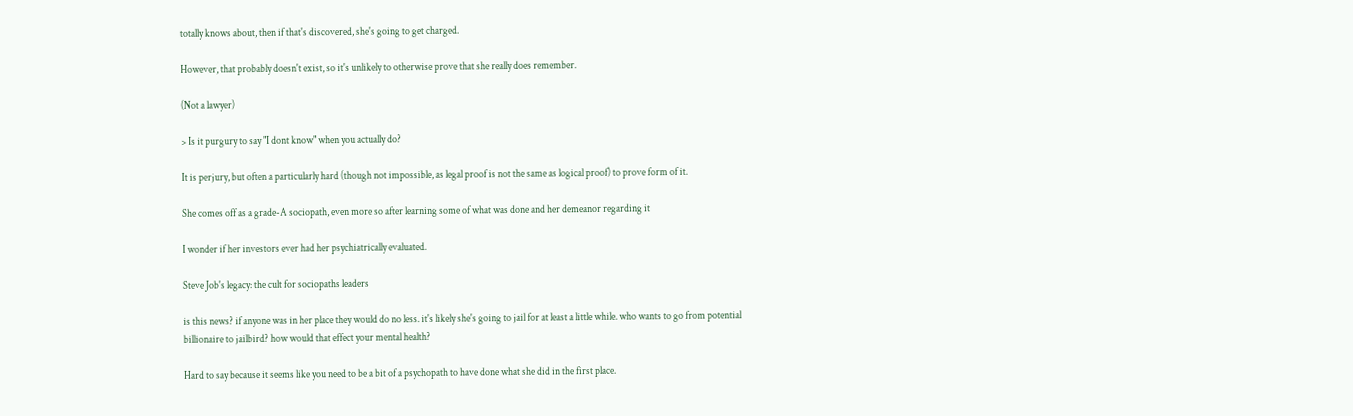totally knows about, then if that's discovered, she's going to get charged.

However, that probably doesn't exist, so it's unlikely to otherwise prove that she really does remember.

(Not a lawyer)

> Is it purgury to say "I dont know" when you actually do?

It is perjury, but often a particularly hard (though not impossible, as legal proof is not the same as logical proof) to prove form of it.

She comes off as a grade-A sociopath, even more so after learning some of what was done and her demeanor regarding it

I wonder if her investors ever had her psychiatrically evaluated.

Steve Job's legacy: the cult for sociopaths leaders

is this news? if anyone was in her place they would do no less. it's likely she's going to jail for at least a little while. who wants to go from potential billionaire to jailbird? how would that effect your mental health?

Hard to say because it seems like you need to be a bit of a psychopath to have done what she did in the first place.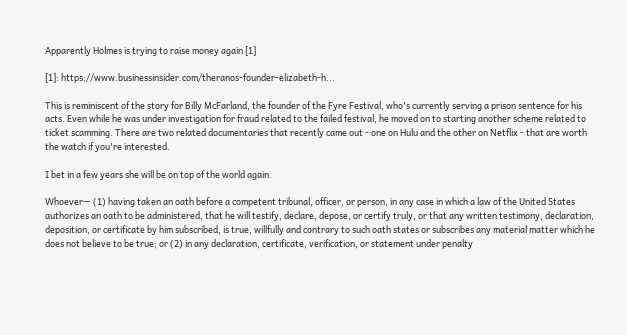Apparently Holmes is trying to raise money again [1]

[1]: https://www.businessinsider.com/theranos-founder-elizabeth-h...

This is reminiscent of the story for Billy McFarland, the founder of the Fyre Festival, who's currently serving a prison sentence for his acts. Even while he was under investigation for fraud related to the failed festival, he moved on to starting another scheme related to ticket scamming. There are two related documentaries that recently came out - one on Hulu and the other on Netflix - that are worth the watch if you're interested.

I bet in a few years she will be on top of the world again.

Whoever— (1) having taken an oath before a competent tribunal, officer, or person, in any case in which a law of the United States authorizes an oath to be administered, that he will testify, declare, depose, or certify truly, or that any written testimony, declaration, deposition, or certificate by him subscribed, is true, willfully and contrary to such oath states or subscribes any material matter which he does not believe to be true; or (2) in any declaration, certificate, verification, or statement under penalty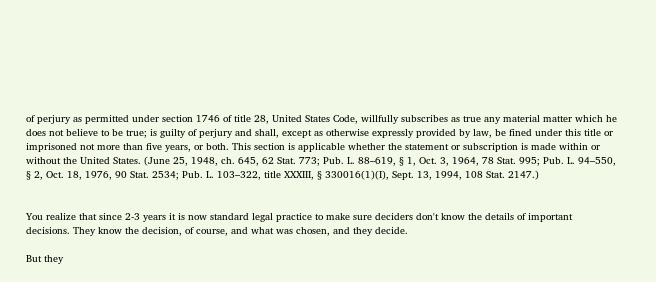of perjury as permitted under section 1746 of title 28, United States Code, willfully subscribes as true any material matter which he does not believe to be true; is guilty of perjury and shall, except as otherwise expressly provided by law, be fined under this title or imprisoned not more than five years, or both. This section is applicable whether the statement or subscription is made within or without the United States. (June 25, 1948, ch. 645, 62 Stat. 773; Pub. L. 88–619, § 1, Oct. 3, 1964, 78 Stat. 995; Pub. L. 94–550, § 2, Oct. 18, 1976, 90 Stat. 2534; Pub. L. 103–322, title XXXIII, § 330016(1)(I), Sept. 13, 1994, 108 Stat. 2147.)


You realize that since 2-3 years it is now standard legal practice to make sure deciders don't know the details of important decisions. They know the decision, of course, and what was chosen, and they decide.

But they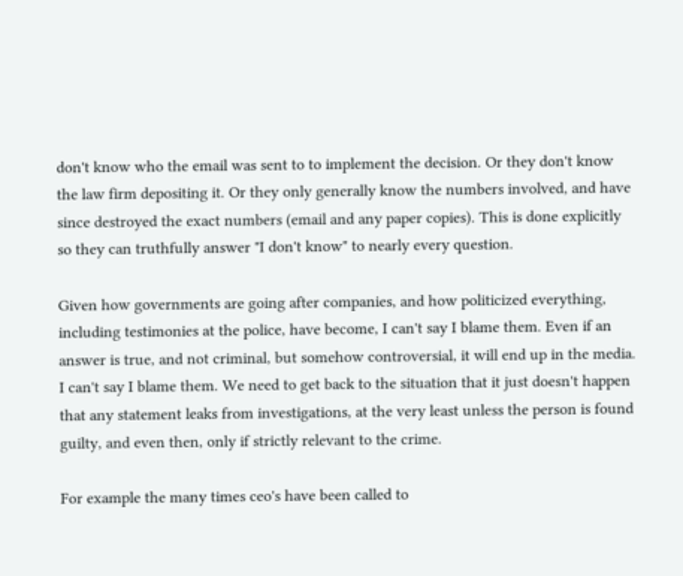don't know who the email was sent to to implement the decision. Or they don't know the law firm depositing it. Or they only generally know the numbers involved, and have since destroyed the exact numbers (email and any paper copies). This is done explicitly so they can truthfully answer "I don't know" to nearly every question.

Given how governments are going after companies, and how politicized everything, including testimonies at the police, have become, I can't say I blame them. Even if an answer is true, and not criminal, but somehow controversial, it will end up in the media. I can't say I blame them. We need to get back to the situation that it just doesn't happen that any statement leaks from investigations, at the very least unless the person is found guilty, and even then, only if strictly relevant to the crime.

For example the many times ceo's have been called to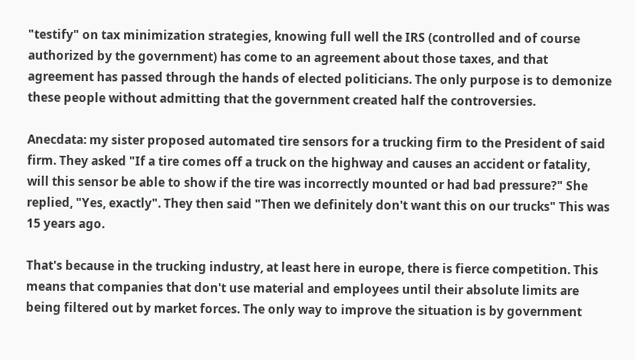"testify" on tax minimization strategies, knowing full well the IRS (controlled and of course authorized by the government) has come to an agreement about those taxes, and that agreement has passed through the hands of elected politicians. The only purpose is to demonize these people without admitting that the government created half the controversies.

Anecdata: my sister proposed automated tire sensors for a trucking firm to the President of said firm. They asked "If a tire comes off a truck on the highway and causes an accident or fatality, will this sensor be able to show if the tire was incorrectly mounted or had bad pressure?" She replied, "Yes, exactly". They then said "Then we definitely don't want this on our trucks" This was 15 years ago.

That's because in the trucking industry, at least here in europe, there is fierce competition. This means that companies that don't use material and employees until their absolute limits are being filtered out by market forces. The only way to improve the situation is by government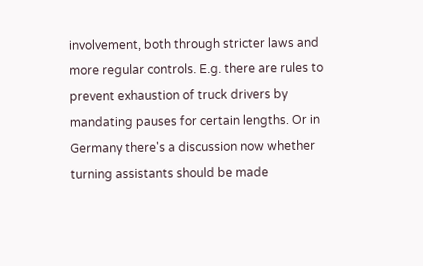involvement, both through stricter laws and more regular controls. E.g. there are rules to prevent exhaustion of truck drivers by mandating pauses for certain lengths. Or in Germany there's a discussion now whether turning assistants should be made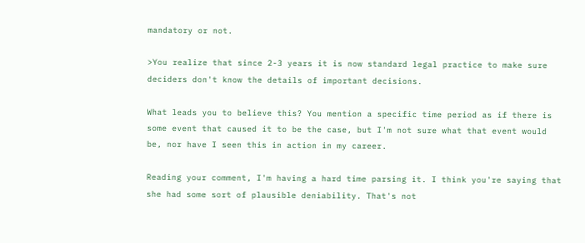mandatory or not.

>You realize that since 2-3 years it is now standard legal practice to make sure deciders don't know the details of important decisions.

What leads you to believe this? You mention a specific time period as if there is some event that caused it to be the case, but I'm not sure what that event would be, nor have I seen this in action in my career.

Reading your comment, I'm having a hard time parsing it. I think you're saying that she had some sort of plausible deniability. That's not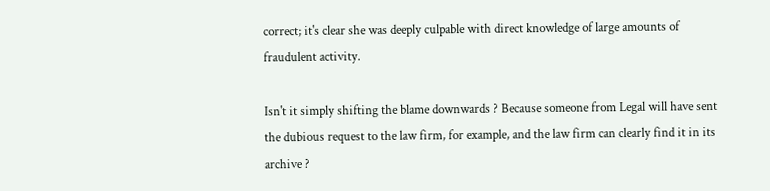correct; it's clear she was deeply culpable with direct knowledge of large amounts of fraudulent activity.

Isn't it simply shifting the blame downwards ? Because someone from Legal will have sent the dubious request to the law firm, for example, and the law firm can clearly find it in its archive ?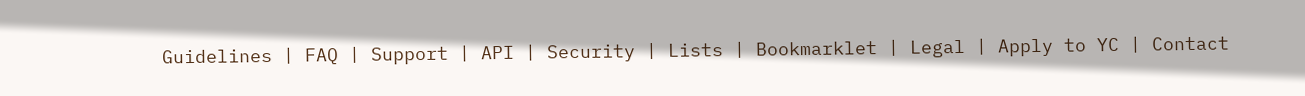Guidelines | FAQ | Support | API | Security | Lists | Bookmarklet | Legal | Apply to YC | Contact